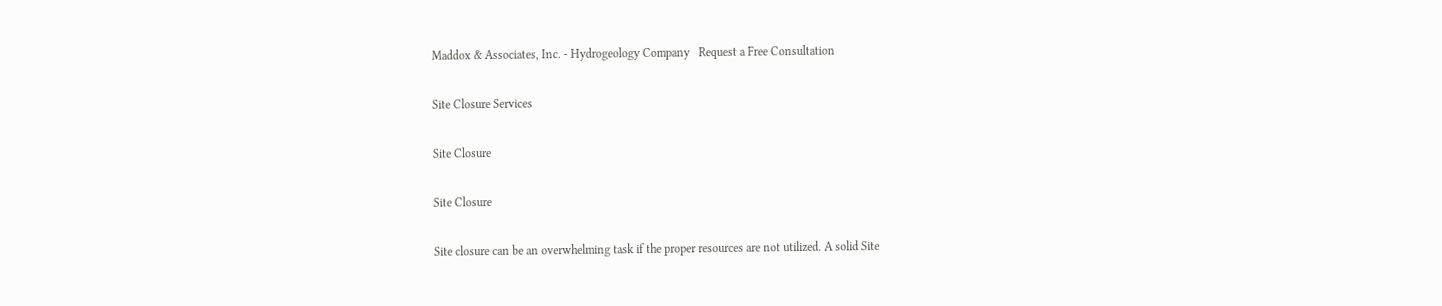Maddox & Associates, Inc. - Hydrogeology Company   Request a Free Consultation

Site Closure Services

Site Closure

Site Closure

Site closure can be an overwhelming task if the proper resources are not utilized. A solid Site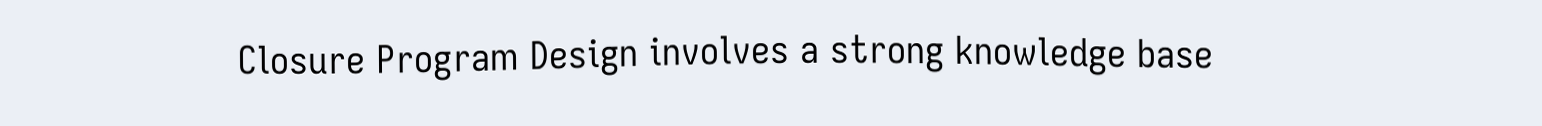Closure Program Design involves a strong knowledge base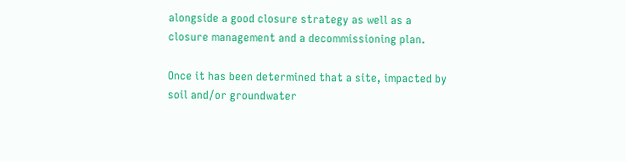alongside a good closure strategy as well as a closure management and a decommissioning plan.

Once it has been determined that a site, impacted by soil and/or groundwater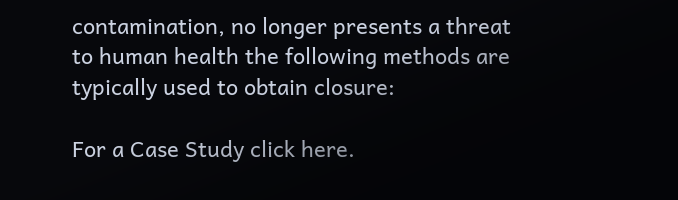contamination, no longer presents a threat to human health the following methods are typically used to obtain closure:

For a Case Study click here.